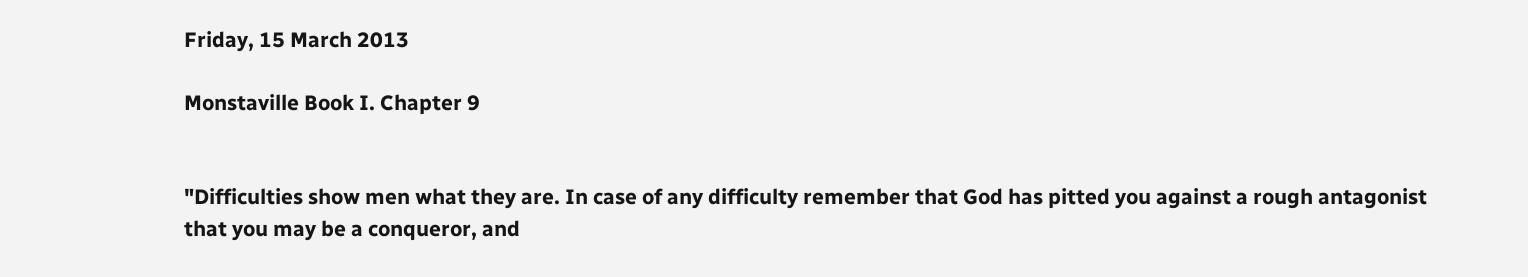Friday, 15 March 2013

Monstaville Book I. Chapter 9


"Difficulties show men what they are. In case of any difficulty remember that God has pitted you against a rough antagonist that you may be a conqueror, and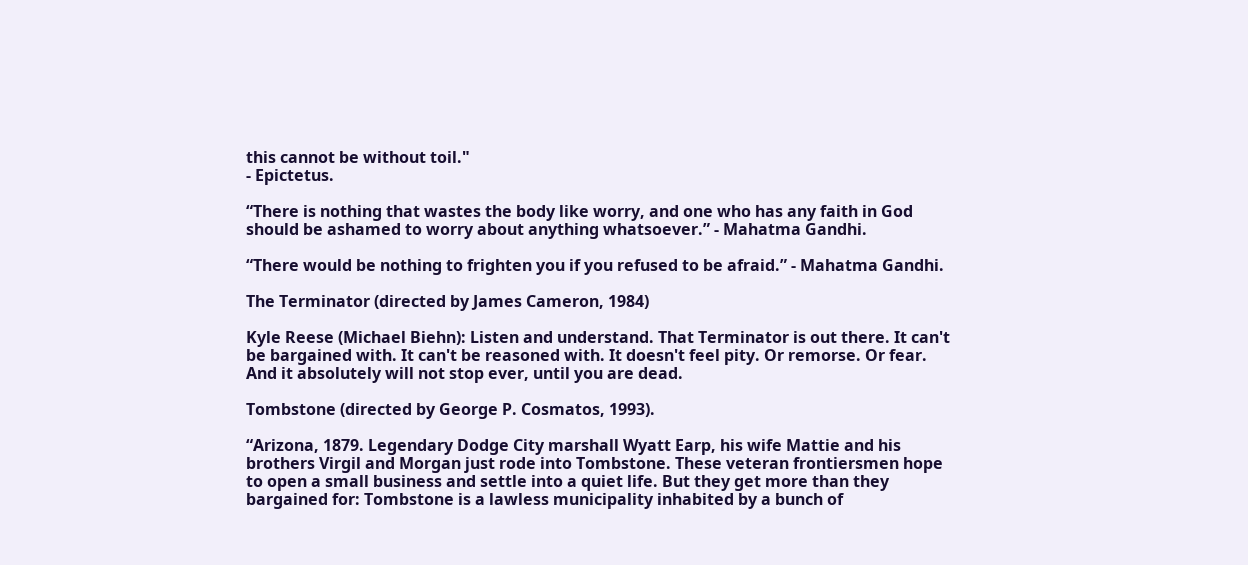this cannot be without toil."
- Epictetus.

“There is nothing that wastes the body like worry, and one who has any faith in God should be ashamed to worry about anything whatsoever.” - Mahatma Gandhi.

“There would be nothing to frighten you if you refused to be afraid.” - Mahatma Gandhi.

The Terminator (directed by James Cameron, 1984)

Kyle Reese (Michael Biehn): Listen and understand. That Terminator is out there. It can't be bargained with. It can't be reasoned with. It doesn't feel pity. Or remorse. Or fear. And it absolutely will not stop ever, until you are dead.

Tombstone (directed by George P. Cosmatos, 1993).

“Arizona, 1879. Legendary Dodge City marshall Wyatt Earp, his wife Mattie and his brothers Virgil and Morgan just rode into Tombstone. These veteran frontiersmen hope to open a small business and settle into a quiet life. But they get more than they bargained for: Tombstone is a lawless municipality inhabited by a bunch of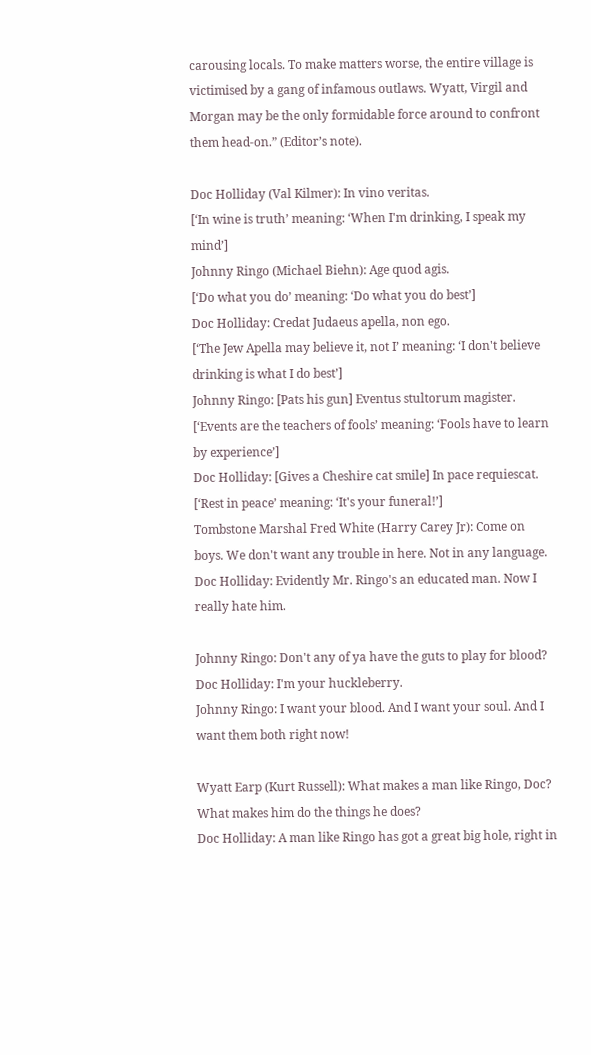carousing locals. To make matters worse, the entire village is victimised by a gang of infamous outlaws. Wyatt, Virgil and Morgan may be the only formidable force around to confront them head-on.” (Editor’s note).

Doc Holliday (Val Kilmer): In vino veritas.
[‘In wine is truth’ meaning: ‘When I'm drinking, I speak my mind’]
Johnny Ringo (Michael Biehn): Age quod agis.
[‘Do what you do’ meaning: ‘Do what you do best’]
Doc Holliday: Credat Judaeus apella, non ego.
[‘The Jew Apella may believe it, not I’ meaning: ‘I don't believe drinking is what I do best’]
Johnny Ringo: [Pats his gun] Eventus stultorum magister.
[‘Events are the teachers of fools’ meaning: ‘Fools have to learn by experience’]
Doc Holliday: [Gives a Cheshire cat smile] In pace requiescat.
[‘Rest in peace’ meaning: ‘It's your funeral!’]
Tombstone Marshal Fred White (Harry Carey Jr): Come on boys. We don't want any trouble in here. Not in any language.
Doc Holliday: Evidently Mr. Ringo's an educated man. Now I really hate him.

Johnny Ringo: Don't any of ya have the guts to play for blood?
Doc Holliday: I'm your huckleberry.
Johnny Ringo: I want your blood. And I want your soul. And I want them both right now!

Wyatt Earp (Kurt Russell): What makes a man like Ringo, Doc? What makes him do the things he does?
Doc Holliday: A man like Ringo has got a great big hole, right in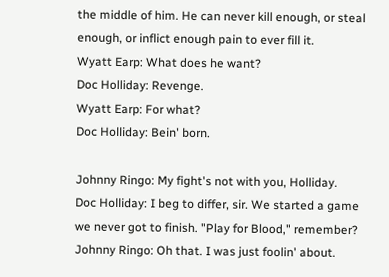the middle of him. He can never kill enough, or steal enough, or inflict enough pain to ever fill it.
Wyatt Earp: What does he want?
Doc Holliday: Revenge.
Wyatt Earp: For what?
Doc Holliday: Bein' born.

Johnny Ringo: My fight's not with you, Holliday.
Doc Holliday: I beg to differ, sir. We started a game we never got to finish. "Play for Blood," remember?
Johnny Ringo: Oh that. I was just foolin' about.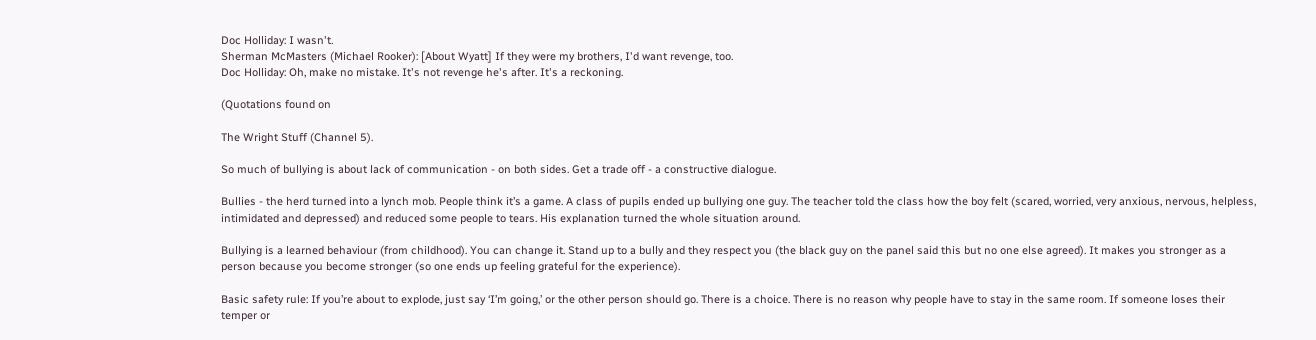Doc Holliday: I wasn't.
Sherman McMasters (Michael Rooker): [About Wyatt] If they were my brothers, I'd want revenge, too.
Doc Holliday: Oh, make no mistake. It's not revenge he's after. It's a reckoning.

(Quotations found on

The Wright Stuff (Channel 5).

So much of bullying is about lack of communication - on both sides. Get a trade off - a constructive dialogue.

Bullies - the herd turned into a lynch mob. People think it’s a game. A class of pupils ended up bullying one guy. The teacher told the class how the boy felt (scared, worried, very anxious, nervous, helpless, intimidated and depressed) and reduced some people to tears. His explanation turned the whole situation around.

Bullying is a learned behaviour (from childhood). You can change it. Stand up to a bully and they respect you (the black guy on the panel said this but no one else agreed). It makes you stronger as a person because you become stronger (so one ends up feeling grateful for the experience).

Basic safety rule: If you’re about to explode, just say ‘I’m going,’ or the other person should go. There is a choice. There is no reason why people have to stay in the same room. If someone loses their temper or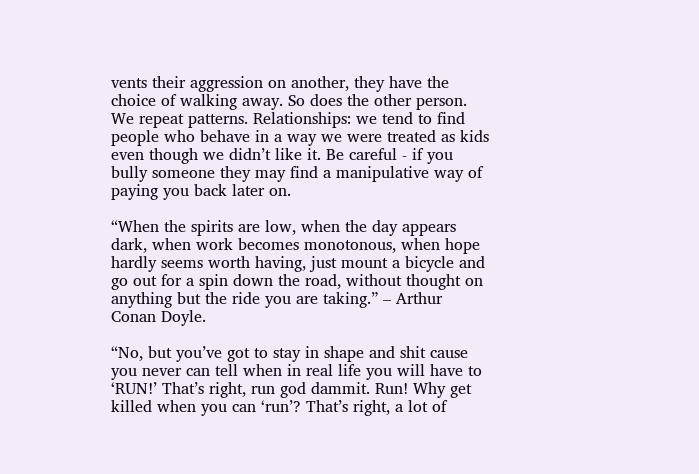vents their aggression on another, they have the choice of walking away. So does the other person. We repeat patterns. Relationships: we tend to find people who behave in a way we were treated as kids even though we didn’t like it. Be careful - if you bully someone they may find a manipulative way of paying you back later on.

“When the spirits are low, when the day appears dark, when work becomes monotonous, when hope hardly seems worth having, just mount a bicycle and go out for a spin down the road, without thought on anything but the ride you are taking.” – Arthur Conan Doyle.

“No, but you’ve got to stay in shape and shit cause you never can tell when in real life you will have to ‘RUN!’ That’s right, run god dammit. Run! Why get killed when you can ‘run’? That’s right, a lot of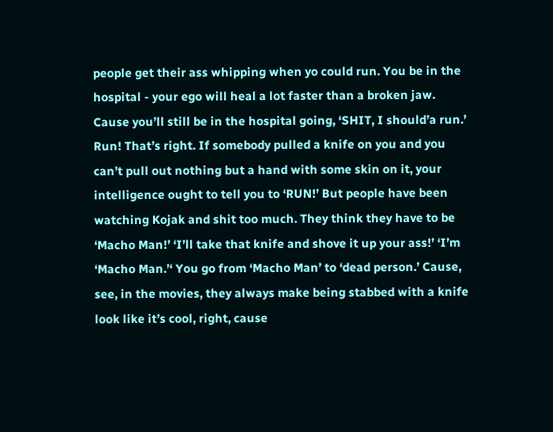people get their ass whipping when yo could run. You be in the hospital - your ego will heal a lot faster than a broken jaw. Cause you’ll still be in the hospital going, ‘SHIT, I should’a run.’ Run! That’s right. If somebody pulled a knife on you and you can’t pull out nothing but a hand with some skin on it, your intelligence ought to tell you to ‘RUN!’ But people have been watching Kojak and shit too much. They think they have to be ‘Macho Man!’ ‘I’ll take that knife and shove it up your ass!’ ‘I’m ‘Macho Man.’‘ You go from ‘Macho Man’ to ‘dead person.’ Cause, see, in the movies, they always make being stabbed with a knife look like it’s cool, right, cause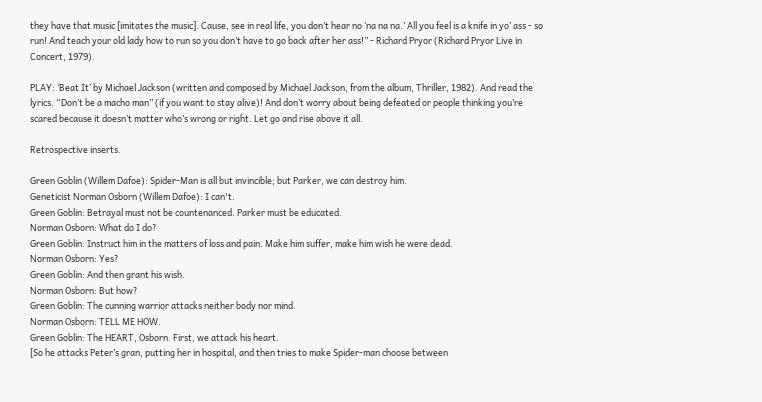they have that music [imitates the music]. Cause, see in real life, you don’t hear no ‘na na na.’ All you feel is a knife in yo’ ass - so run! And teach your old lady how to run so you don’t have to go back after her ass!” - Richard Pryor (Richard Pryor Live in Concert, 1979).

PLAY: ‘Beat It’ by Michael Jackson (written and composed by Michael Jackson, from the album, Thriller, 1982). And read the lyrics. “Don’t be a macho man” (if you want to stay alive)! And don’t worry about being defeated or people thinking you’re scared because it doesn’t matter who’s wrong or right. Let go and rise above it all.

Retrospective inserts.

Green Goblin (Willem Dafoe): Spider-Man is all but invincible; but Parker, we can destroy him.
Geneticist Norman Osborn (Willem Dafoe): I can't.
Green Goblin: Betrayal must not be countenanced. Parker must be educated.
Norman Osborn: What do I do?
Green Goblin: Instruct him in the matters of loss and pain. Make him suffer, make him wish he were dead.
Norman Osborn: Yes?
Green Goblin: And then grant his wish.
Norman Osborn: But how?
Green Goblin: The cunning warrior attacks neither body nor mind.
Norman Osborn: TELL ME HOW.
Green Goblin: The HEART, Osborn. First, we attack his heart.
[So he attacks Peter’s gran, putting her in hospital, and then tries to make Spider-man choose between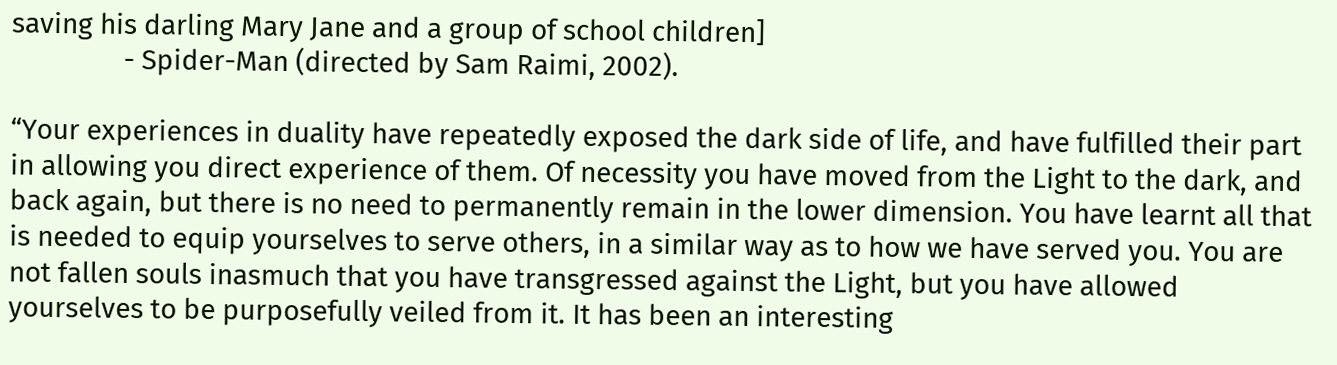saving his darling Mary Jane and a group of school children]
                - Spider-Man (directed by Sam Raimi, 2002).

“Your experiences in duality have repeatedly exposed the dark side of life, and have fulfilled their part in allowing you direct experience of them. Of necessity you have moved from the Light to the dark, and back again, but there is no need to permanently remain in the lower dimension. You have learnt all that is needed to equip yourselves to serve others, in a similar way as to how we have served you. You are not fallen souls inasmuch that you have transgressed against the Light, but you have allowed yourselves to be purposefully veiled from it. It has been an interesting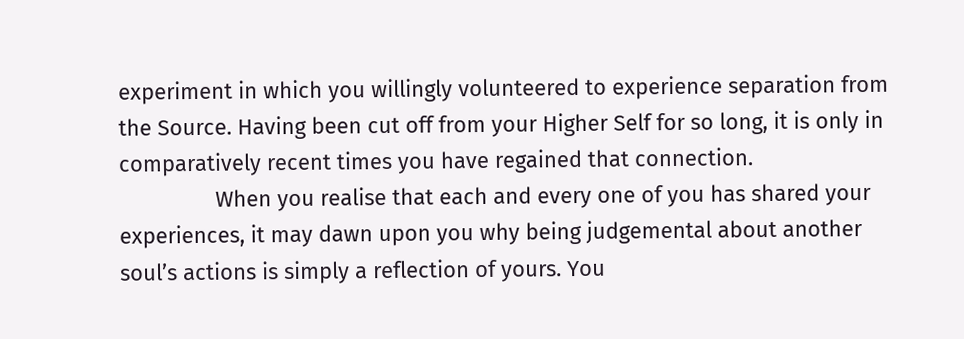experiment in which you willingly volunteered to experience separation from the Source. Having been cut off from your Higher Self for so long, it is only in comparatively recent times you have regained that connection.
                When you realise that each and every one of you has shared your experiences, it may dawn upon you why being judgemental about another soul’s actions is simply a reflection of yours. You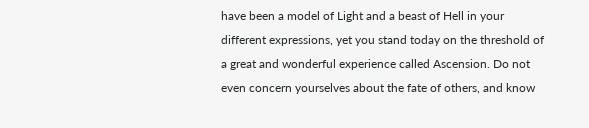have been a model of Light and a beast of Hell in your different expressions, yet you stand today on the threshold of a great and wonderful experience called Ascension. Do not even concern yourselves about the fate of others, and know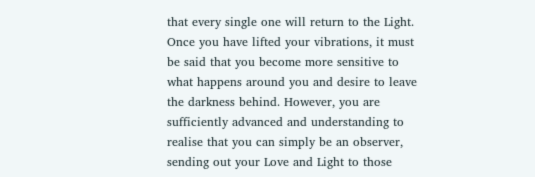that every single one will return to the Light. Once you have lifted your vibrations, it must be said that you become more sensitive to what happens around you and desire to leave the darkness behind. However, you are sufficiently advanced and understanding to realise that you can simply be an observer, sending out your Love and Light to those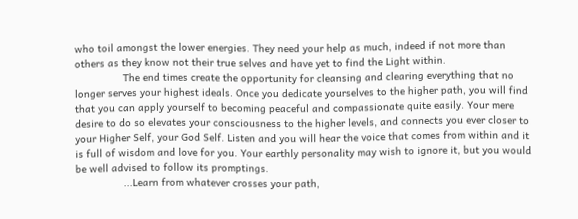who toil amongst the lower energies. They need your help as much, indeed if not more than others as they know not their true selves and have yet to find the Light within.
                The end times create the opportunity for cleansing and clearing everything that no longer serves your highest ideals. Once you dedicate yourselves to the higher path, you will find that you can apply yourself to becoming peaceful and compassionate quite easily. Your mere desire to do so elevates your consciousness to the higher levels, and connects you ever closer to your Higher Self, your God Self. Listen and you will hear the voice that comes from within and it is full of wisdom and love for you. Your earthly personality may wish to ignore it, but you would be well advised to follow its promptings.
                ...Learn from whatever crosses your path,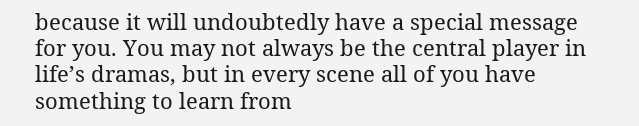because it will undoubtedly have a special message for you. You may not always be the central player in life’s dramas, but in every scene all of you have something to learn from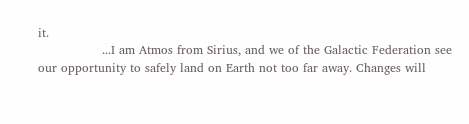it.
                ...I am Atmos from Sirius, and we of the Galactic Federation see our opportunity to safely land on Earth not too far away. Changes will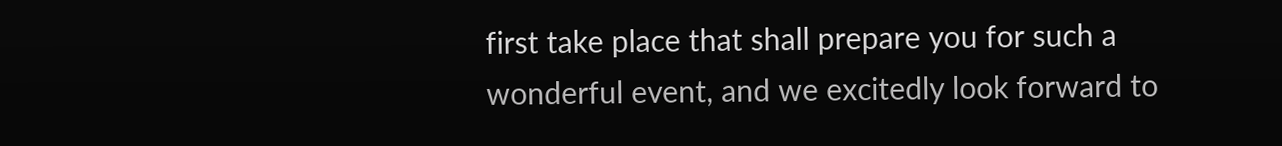first take place that shall prepare you for such a wonderful event, and we excitedly look forward to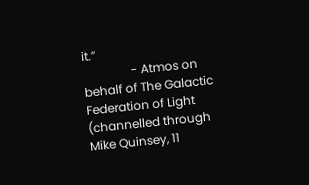it.”
                - Atmos on behalf of The Galactic Federation of Light (channelled through Mike Quinsey, 11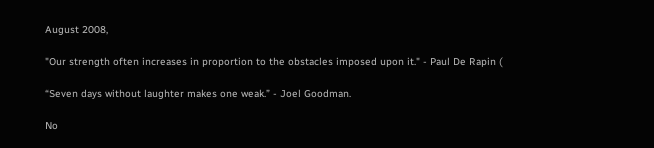August 2008,

"Our strength often increases in proportion to the obstacles imposed upon it." - Paul De Rapin (

“Seven days without laughter makes one weak.” - Joel Goodman.

No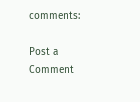comments:

Post a Comment